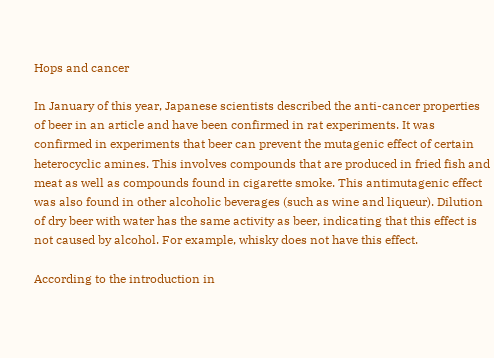Hops and cancer

In January of this year, Japanese scientists described the anti-cancer properties of beer in an article and have been confirmed in rat experiments. It was confirmed in experiments that beer can prevent the mutagenic effect of certain heterocyclic amines. This involves compounds that are produced in fried fish and meat as well as compounds found in cigarette smoke. This antimutagenic effect was also found in other alcoholic beverages (such as wine and liqueur). Dilution of dry beer with water has the same activity as beer, indicating that this effect is not caused by alcohol. For example, whisky does not have this effect.

According to the introduction in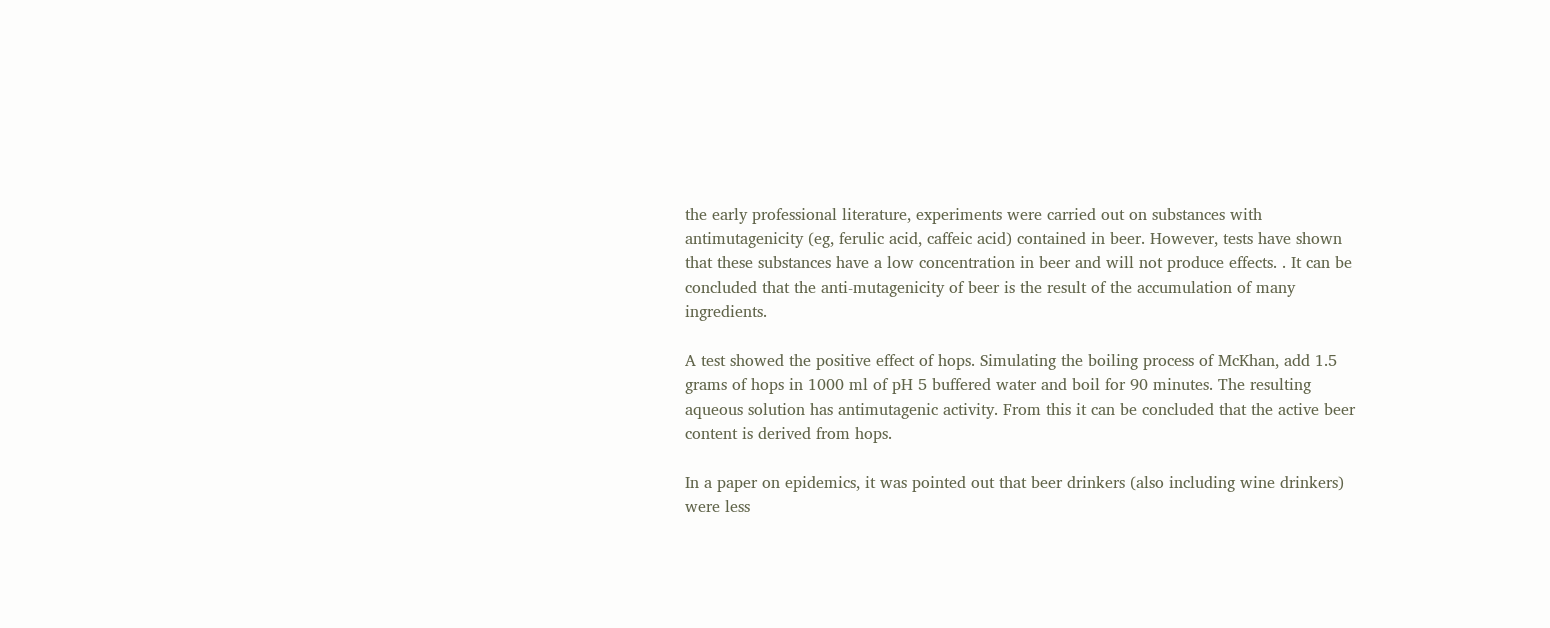the early professional literature, experiments were carried out on substances with antimutagenicity (eg, ferulic acid, caffeic acid) contained in beer. However, tests have shown that these substances have a low concentration in beer and will not produce effects. . It can be concluded that the anti-mutagenicity of beer is the result of the accumulation of many ingredients.

A test showed the positive effect of hops. Simulating the boiling process of McKhan, add 1.5 grams of hops in 1000 ml of pH 5 buffered water and boil for 90 minutes. The resulting aqueous solution has antimutagenic activity. From this it can be concluded that the active beer content is derived from hops.

In a paper on epidemics, it was pointed out that beer drinkers (also including wine drinkers) were less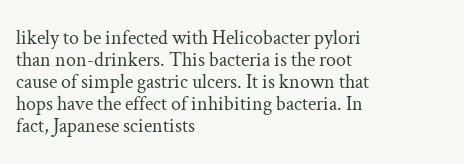likely to be infected with Helicobacter pylori than non-drinkers. This bacteria is the root cause of simple gastric ulcers. It is known that hops have the effect of inhibiting bacteria. In fact, Japanese scientists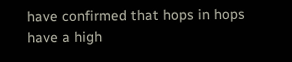have confirmed that hops in hops have a high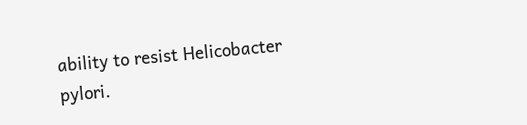ability to resist Helicobacter pylori.